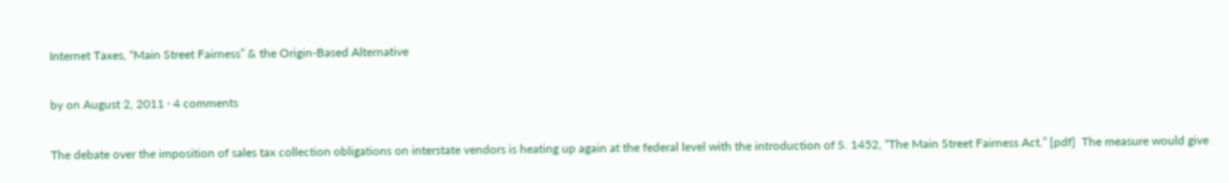Internet Taxes, “Main Street Fairness” & the Origin-Based Alternative

by on August 2, 2011 · 4 comments

The debate over the imposition of sales tax collection obligations on interstate vendors is heating up again at the federal level with the introduction of S. 1452, “The Main Street Fairness Act.” [pdf]  The measure would give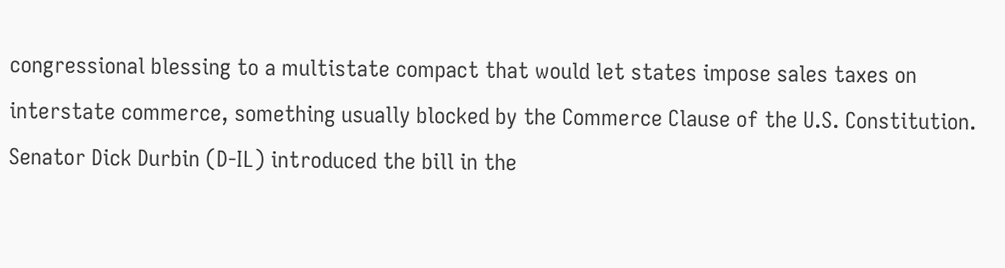congressional blessing to a multistate compact that would let states impose sales taxes on interstate commerce, something usually blocked by the Commerce Clause of the U.S. Constitution.  Senator Dick Durbin (D-IL) introduced the bill in the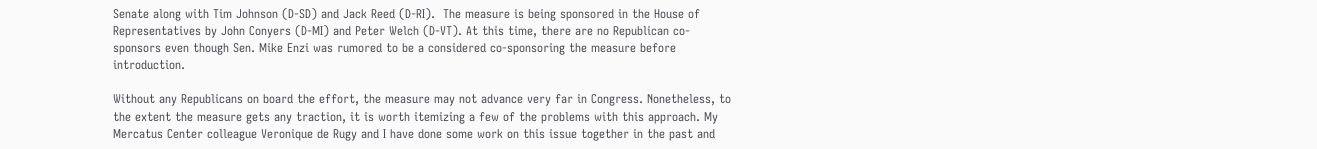Senate along with Tim Johnson (D-SD) and Jack Reed (D-RI).  The measure is being sponsored in the House of Representatives by John Conyers (D-MI) and Peter Welch (D-VT). At this time, there are no Republican co-sponsors even though Sen. Mike Enzi was rumored to be a considered co-sponsoring the measure before introduction.

Without any Republicans on board the effort, the measure may not advance very far in Congress. Nonetheless, to the extent the measure gets any traction, it is worth itemizing a few of the problems with this approach. My Mercatus Center colleague Veronique de Rugy and I have done some work on this issue together in the past and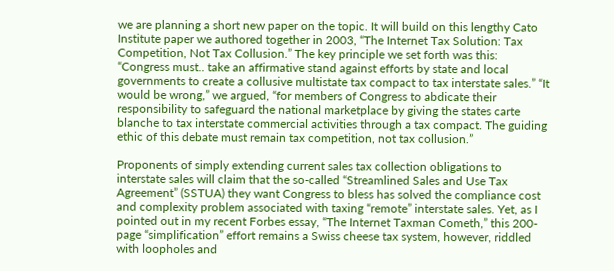we are planning a short new paper on the topic. It will build on this lengthy Cato Institute paper we authored together in 2003, “The Internet Tax Solution: Tax Competition, Not Tax Collusion.” The key principle we set forth was this: “Congress must.. take an affirmative stand against efforts by state and local governments to create a collusive multistate tax compact to tax interstate sales.” “It would be wrong,” we argued, “for members of Congress to abdicate their responsibility to safeguard the national marketplace by giving the states carte blanche to tax interstate commercial activities through a tax compact. The guiding ethic of this debate must remain tax competition, not tax collusion.”

Proponents of simply extending current sales tax collection obligations to interstate sales will claim that the so-called “Streamlined Sales and Use Tax Agreement” (SSTUA) they want Congress to bless has solved the compliance cost and complexity problem associated with taxing “remote” interstate sales. Yet, as I pointed out in my recent Forbes essay, “The Internet Taxman Cometh,” this 200-page “simplification” effort remains a Swiss cheese tax system, however, riddled with loopholes and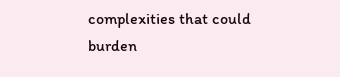complexities that could burden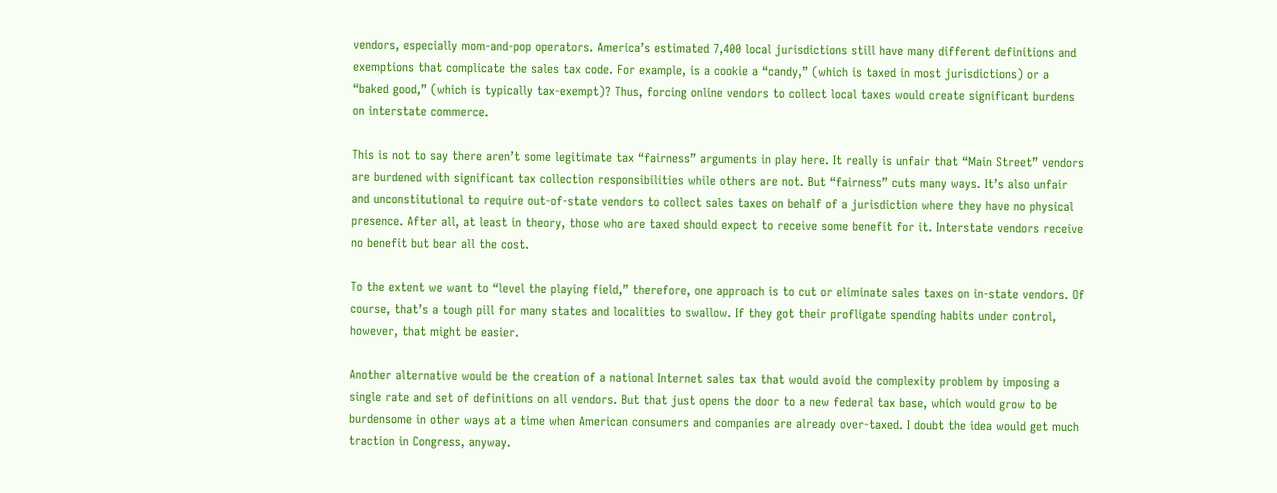vendors, especially mom-and-pop operators. America’s estimated 7,400 local jurisdictions still have many different definitions and exemptions that complicate the sales tax code. For example, is a cookie a “candy,” (which is taxed in most jurisdictions) or a “baked good,” (which is typically tax-exempt)? Thus, forcing online vendors to collect local taxes would create significant burdens on interstate commerce.

This is not to say there aren’t some legitimate tax “fairness” arguments in play here. It really is unfair that “Main Street” vendors are burdened with significant tax collection responsibilities while others are not. But “fairness” cuts many ways. It’s also unfair and unconstitutional to require out-of-state vendors to collect sales taxes on behalf of a jurisdiction where they have no physical presence. After all, at least in theory, those who are taxed should expect to receive some benefit for it. Interstate vendors receive no benefit but bear all the cost.

To the extent we want to “level the playing field,” therefore, one approach is to cut or eliminate sales taxes on in-state vendors. Of course, that’s a tough pill for many states and localities to swallow. If they got their profligate spending habits under control, however, that might be easier.

Another alternative would be the creation of a national Internet sales tax that would avoid the complexity problem by imposing a single rate and set of definitions on all vendors. But that just opens the door to a new federal tax base, which would grow to be burdensome in other ways at a time when American consumers and companies are already over-taxed. I doubt the idea would get much traction in Congress, anyway.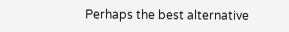Perhaps the best alternative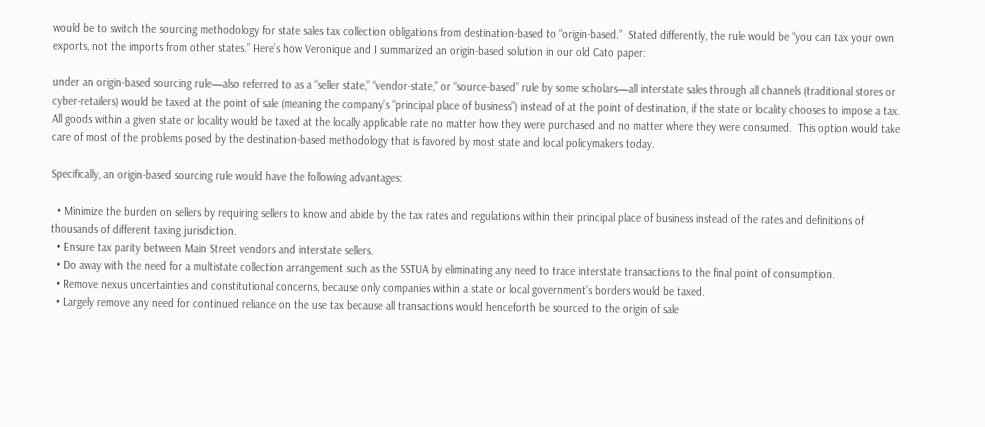would be to switch the sourcing methodology for state sales tax collection obligations from destination-based to “origin-based.”  Stated differently, the rule would be “you can tax your own exports, not the imports from other states.” Here’s how Veronique and I summarized an origin-based solution in our old Cato paper:

under an origin-based sourcing rule—also referred to as a “seller state,” “vendor-state,” or “source-based” rule by some scholars—all interstate sales through all channels (traditional stores or cyber-retailers) would be taxed at the point of sale (meaning the company’s “principal place of business”) instead of at the point of destination, if the state or locality chooses to impose a tax. All goods within a given state or locality would be taxed at the locally applicable rate no matter how they were purchased and no matter where they were consumed.  This option would take care of most of the problems posed by the destination-based methodology that is favored by most state and local policymakers today.

Specifically, an origin-based sourcing rule would have the following advantages:

  • Minimize the burden on sellers by requiring sellers to know and abide by the tax rates and regulations within their principal place of business instead of the rates and definitions of thousands of different taxing jurisdiction.
  • Ensure tax parity between Main Street vendors and interstate sellers.
  • Do away with the need for a multistate collection arrangement such as the SSTUA by eliminating any need to trace interstate transactions to the final point of consumption.
  • Remove nexus uncertainties and constitutional concerns, because only companies within a state or local government’s borders would be taxed.
  • Largely remove any need for continued reliance on the use tax because all transactions would henceforth be sourced to the origin of sale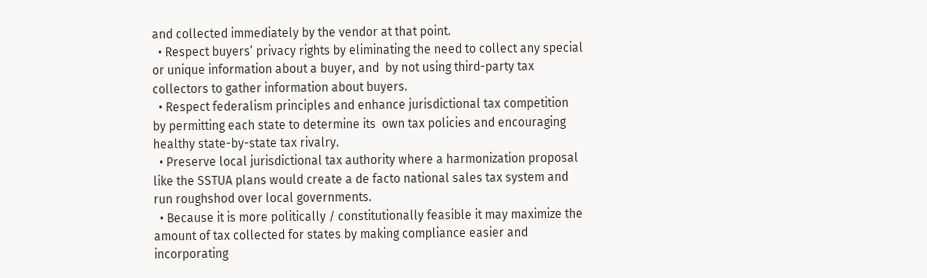and collected immediately by the vendor at that point.
  • Respect buyers’ privacy rights by eliminating the need to collect any special or unique information about a buyer, and  by not using third-party tax collectors to gather information about buyers.
  • Respect federalism principles and enhance jurisdictional tax competition  by permitting each state to determine its  own tax policies and encouraging healthy state-by-state tax rivalry.
  • Preserve local jurisdictional tax authority where a harmonization proposal like the SSTUA plans would create a de facto national sales tax system and run roughshod over local governments.
  • Because it is more politically / constitutionally feasible it may maximize the amount of tax collected for states by making compliance easier and incorporating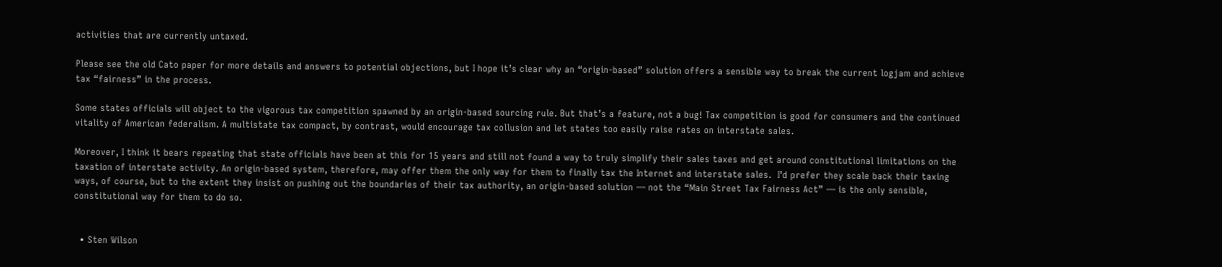activities that are currently untaxed.

Please see the old Cato paper for more details and answers to potential objections, but I hope it’s clear why an “origin-based” solution offers a sensible way to break the current logjam and achieve tax “fairness” in the process.

Some states officials will object to the vigorous tax competition spawned by an origin-based sourcing rule. But that’s a feature, not a bug! Tax competition is good for consumers and the continued vitality of American federalism. A multistate tax compact, by contrast, would encourage tax collusion and let states too easily raise rates on interstate sales.

Moreover, I think it bears repeating that state officials have been at this for 15 years and still not found a way to truly simplify their sales taxes and get around constitutional limitations on the taxation of interstate activity. An origin-based system, therefore, may offer them the only way for them to finally tax the Internet and interstate sales.  I’d prefer they scale back their taxing ways, of course, but to the extent they insist on pushing out the boundaries of their tax authority, an origin-based solution — not the “Main Street Tax Fairness Act” — is the only sensible, constitutional way for them to do so.


  • Sten Wilson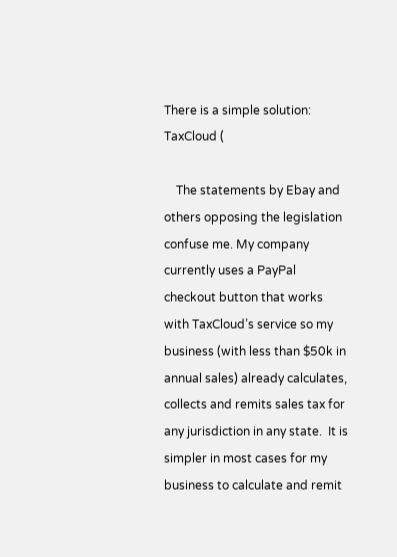There is a simple solution: TaxCloud (

    The statements by Ebay and others opposing the legislation confuse me. My company currently uses a PayPal checkout button that works with TaxCloud’s service so my business (with less than $50k in annual sales) already calculates, collects and remits sales tax for any jurisdiction in any state.  It is simpler in most cases for my business to calculate and remit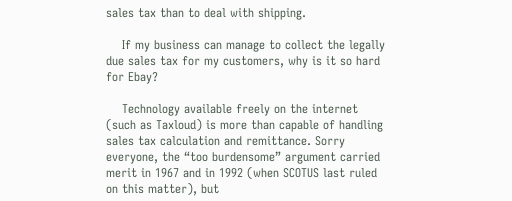sales tax than to deal with shipping.

    If my business can manage to collect the legally due sales tax for my customers, why is it so hard for Ebay?

    Technology available freely on the internet (such as Taxloud) is more than capable of handling sales tax calculation and remittance. Sorry everyone, the “too burdensome” argument carried merit in 1967 and in 1992 (when SCOTUS last ruled on this matter), but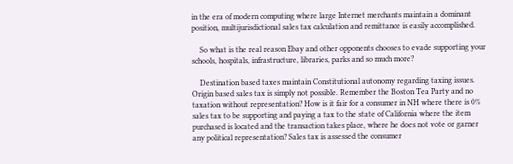in the era of modern computing where large Internet merchants maintain a dominant position, multijurisdictional sales tax calculation and remittance is easily accomplished.

    So what is the real reason Ebay and other opponents chooses to evade supporting your schools, hospitals, infrastructure, libraries, parks and so much more?

    Destination based taxes maintain Constitutional autonomy regarding taxing issues. Origin based sales tax is simply not possible. Remember the Boston Tea Party and no taxation without representation? How is it fair for a consumer in NH where there is 0% sales tax to be supporting and paying a tax to the state of California where the item purchased is located and the transaction takes place, where he does not vote or garner any political representation? Sales tax is assessed the consumer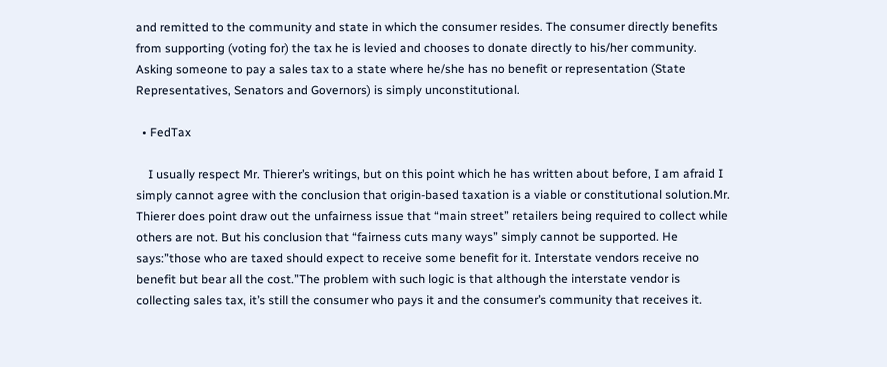and remitted to the community and state in which the consumer resides. The consumer directly benefits from supporting (voting for) the tax he is levied and chooses to donate directly to his/her community. Asking someone to pay a sales tax to a state where he/she has no benefit or representation (State Representatives, Senators and Governors) is simply unconstitutional.

  • FedTax

    I usually respect Mr. Thierer’s writings, but on this point which he has written about before, I am afraid I simply cannot agree with the conclusion that origin-based taxation is a viable or constitutional solution.Mr. Thierer does point draw out the unfairness issue that “main street” retailers being required to collect while others are not. But his conclusion that “fairness cuts many ways” simply cannot be supported. He says:”those who are taxed should expect to receive some benefit for it. Interstate vendors receive no benefit but bear all the cost.”The problem with such logic is that although the interstate vendor is collecting sales tax, it’s still the consumer who pays it and the consumer’s community that receives it.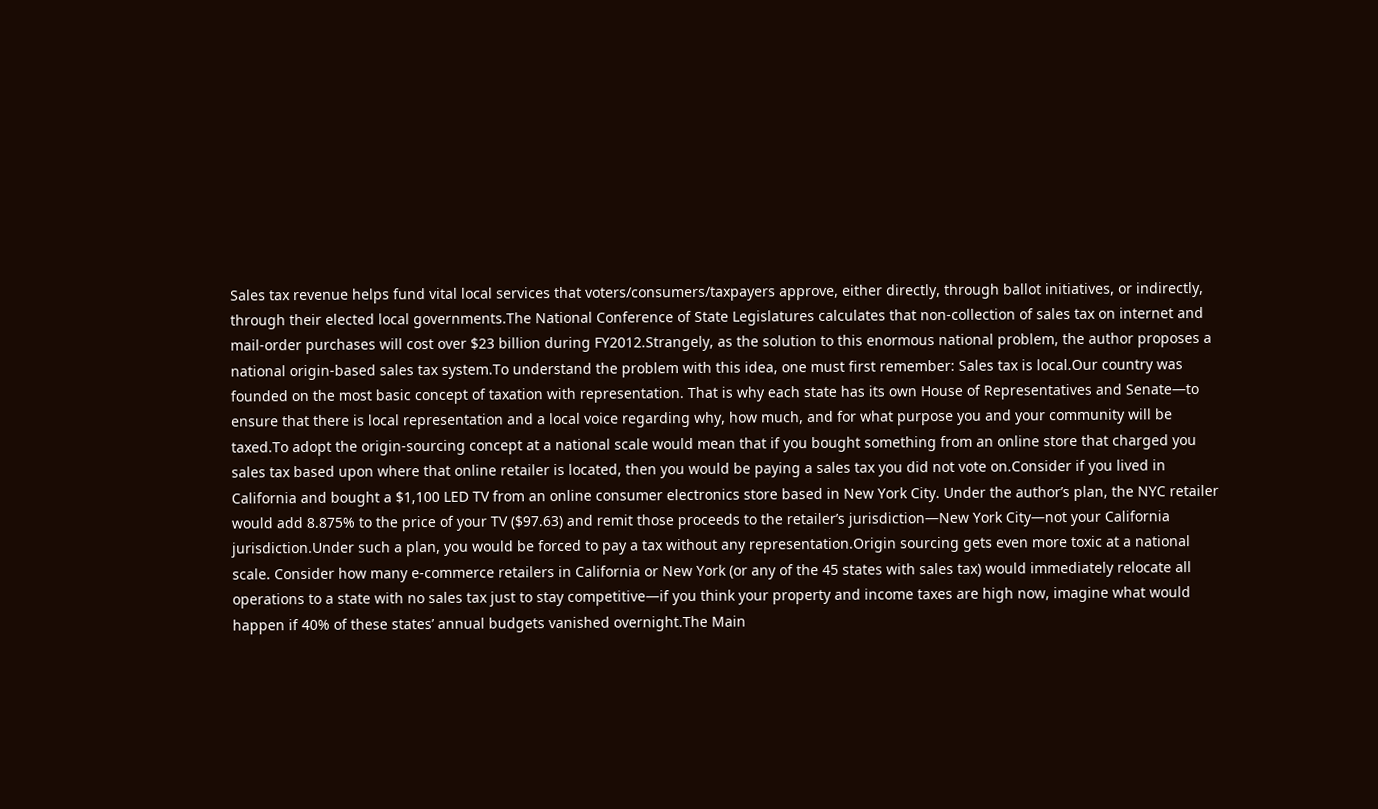Sales tax revenue helps fund vital local services that voters/consumers/taxpayers approve, either directly, through ballot initiatives, or indirectly, through their elected local governments.The National Conference of State Legislatures calculates that non-collection of sales tax on internet and mail-order purchases will cost over $23 billion during FY2012.Strangely, as the solution to this enormous national problem, the author proposes a national origin-based sales tax system.To understand the problem with this idea, one must first remember: Sales tax is local.Our country was founded on the most basic concept of taxation with representation. That is why each state has its own House of Representatives and Senate—to ensure that there is local representation and a local voice regarding why, how much, and for what purpose you and your community will be taxed.To adopt the origin-sourcing concept at a national scale would mean that if you bought something from an online store that charged you sales tax based upon where that online retailer is located, then you would be paying a sales tax you did not vote on.Consider if you lived in California and bought a $1,100 LED TV from an online consumer electronics store based in New York City. Under the author’s plan, the NYC retailer would add 8.875% to the price of your TV ($97.63) and remit those proceeds to the retailer’s jurisdiction—New York City—not your California jurisdiction.Under such a plan, you would be forced to pay a tax without any representation.Origin sourcing gets even more toxic at a national scale. Consider how many e-commerce retailers in California or New York (or any of the 45 states with sales tax) would immediately relocate all operations to a state with no sales tax just to stay competitive—if you think your property and income taxes are high now, imagine what would happen if 40% of these states’ annual budgets vanished overnight.The Main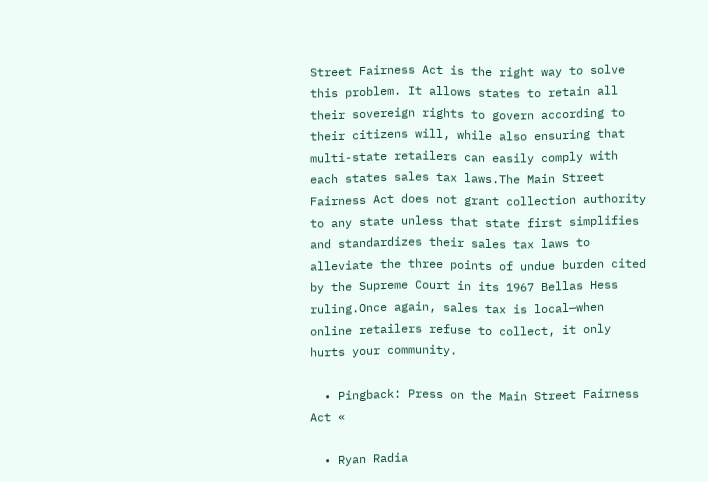Street Fairness Act is the right way to solve this problem. It allows states to retain all their sovereign rights to govern according to their citizens will, while also ensuring that multi-state retailers can easily comply with each states sales tax laws.The Main Street Fairness Act does not grant collection authority to any state unless that state first simplifies and standardizes their sales tax laws to alleviate the three points of undue burden cited by the Supreme Court in its 1967 Bellas Hess ruling.Once again, sales tax is local—when online retailers refuse to collect, it only hurts your community.

  • Pingback: Press on the Main Street Fairness Act «

  • Ryan Radia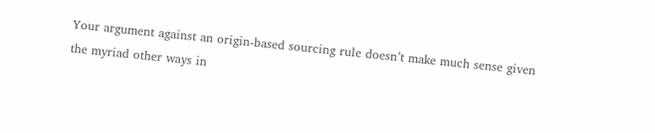Your argument against an origin-based sourcing rule doesn’t make much sense given the myriad other ways in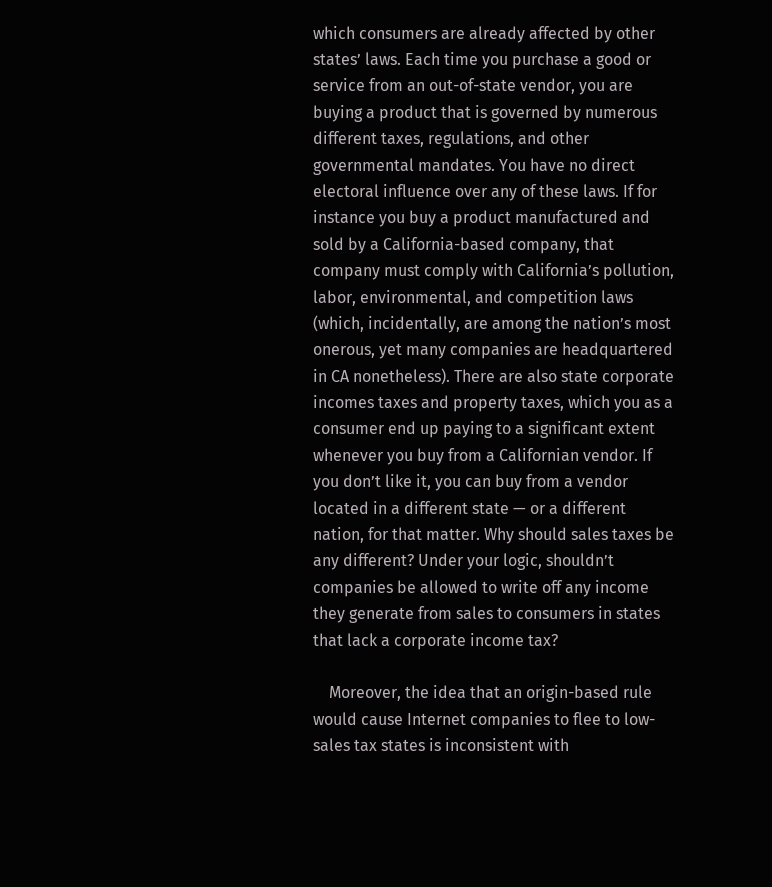which consumers are already affected by other states’ laws. Each time you purchase a good or service from an out-of-state vendor, you are buying a product that is governed by numerous different taxes, regulations, and other governmental mandates. You have no direct electoral influence over any of these laws. If for instance you buy a product manufactured and sold by a California-based company, that company must comply with California’s pollution, labor, environmental, and competition laws (which, incidentally, are among the nation’s most onerous, yet many companies are headquartered in CA nonetheless). There are also state corporate incomes taxes and property taxes, which you as a consumer end up paying to a significant extent whenever you buy from a Californian vendor. If you don’t like it, you can buy from a vendor located in a different state — or a different nation, for that matter. Why should sales taxes be any different? Under your logic, shouldn’t companies be allowed to write off any income they generate from sales to consumers in states that lack a corporate income tax?

    Moreover, the idea that an origin-based rule would cause Internet companies to flee to low-sales tax states is inconsistent with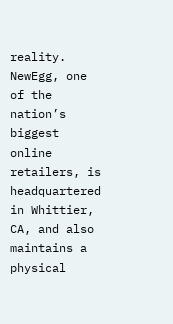reality. NewEgg, one of the nation’s biggest online retailers, is headquartered in Whittier, CA, and also maintains a physical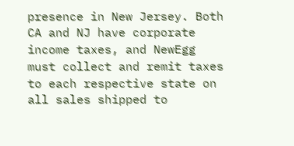presence in New Jersey. Both CA and NJ have corporate income taxes, and NewEgg must collect and remit taxes to each respective state on all sales shipped to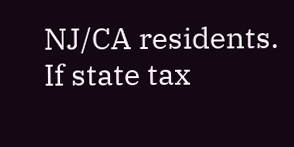NJ/CA residents. If state tax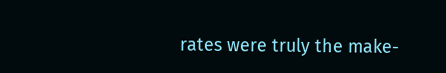rates were truly the make-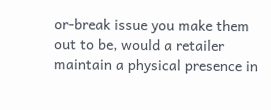or-break issue you make them out to be, would a retailer maintain a physical presence in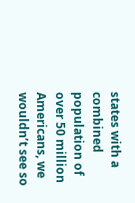states with a combined population of over 50 million Americans, we wouldn’t see so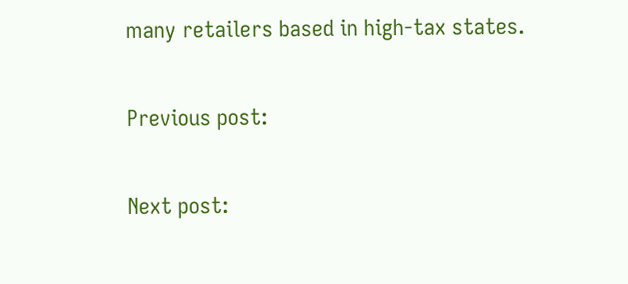many retailers based in high-tax states.

Previous post:

Next post: